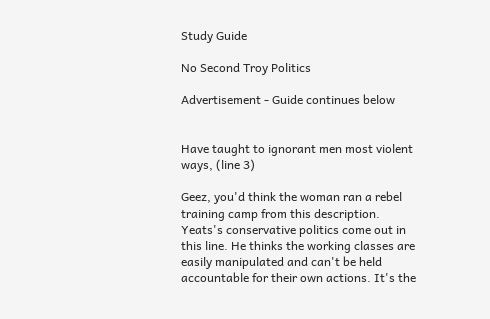Study Guide

No Second Troy Politics

Advertisement - Guide continues below


Have taught to ignorant men most violent ways, (line 3)

Geez, you'd think the woman ran a rebel training camp from this description. Yeats's conservative politics come out in this line. He thinks the working classes are easily manipulated and can't be held accountable for their own actions. It's the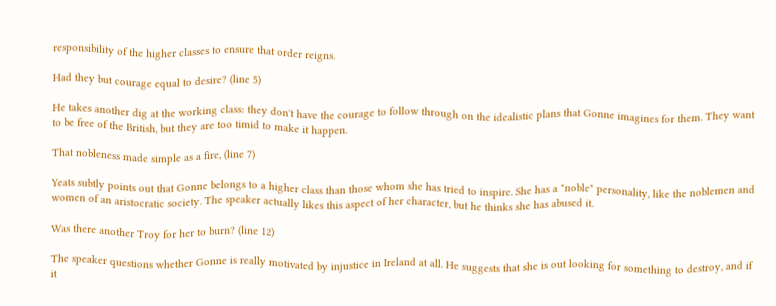responsibility of the higher classes to ensure that order reigns.

Had they but courage equal to desire? (line 5)

He takes another dig at the working class: they don't have the courage to follow through on the idealistic plans that Gonne imagines for them. They want to be free of the British, but they are too timid to make it happen.

That nobleness made simple as a fire, (line 7)

Yeats subtly points out that Gonne belongs to a higher class than those whom she has tried to inspire. She has a "noble" personality, like the noblemen and women of an aristocratic society. The speaker actually likes this aspect of her character, but he thinks she has abused it.

Was there another Troy for her to burn? (line 12)

The speaker questions whether Gonne is really motivated by injustice in Ireland at all. He suggests that she is out looking for something to destroy, and if it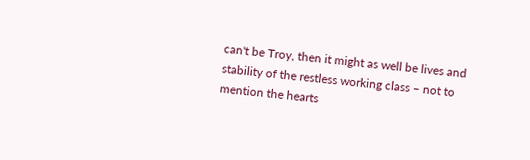can't be Troy, then it might as well be lives and stability of the restless working class – not to mention the hearts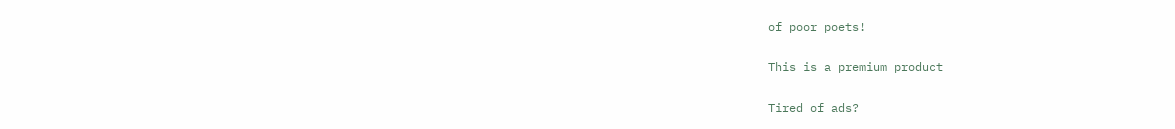of poor poets!

This is a premium product

Tired of ads?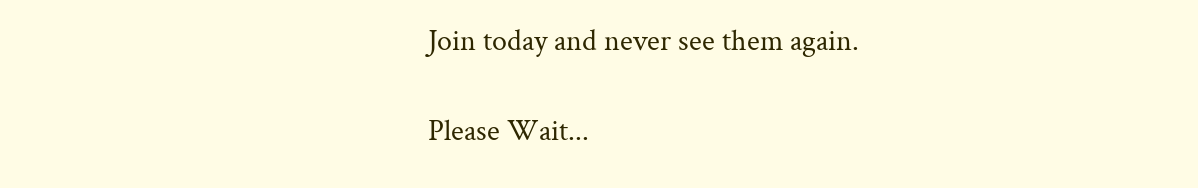Join today and never see them again.

Please Wait...